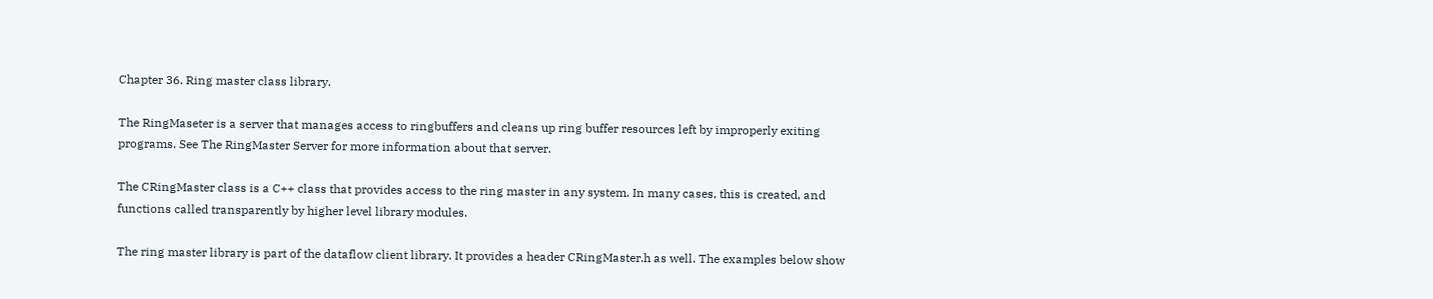Chapter 36. Ring master class library.

The RingMaseter is a server that manages access to ringbuffers and cleans up ring buffer resources left by improperly exiting programs. See The RingMaster Server for more information about that server.

The CRingMaster class is a C++ class that provides access to the ring master in any system. In many cases, this is created, and functions called transparently by higher level library modules.

The ring master library is part of the dataflow client library. It provides a header CRingMaster.h as well. The examples below show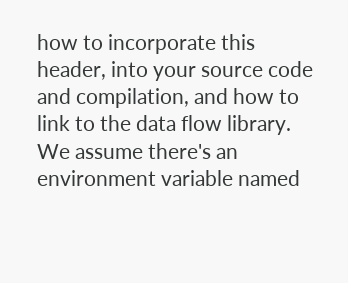how to incorporate this header, into your source code and compilation, and how to link to the data flow library. We assume there's an environment variable named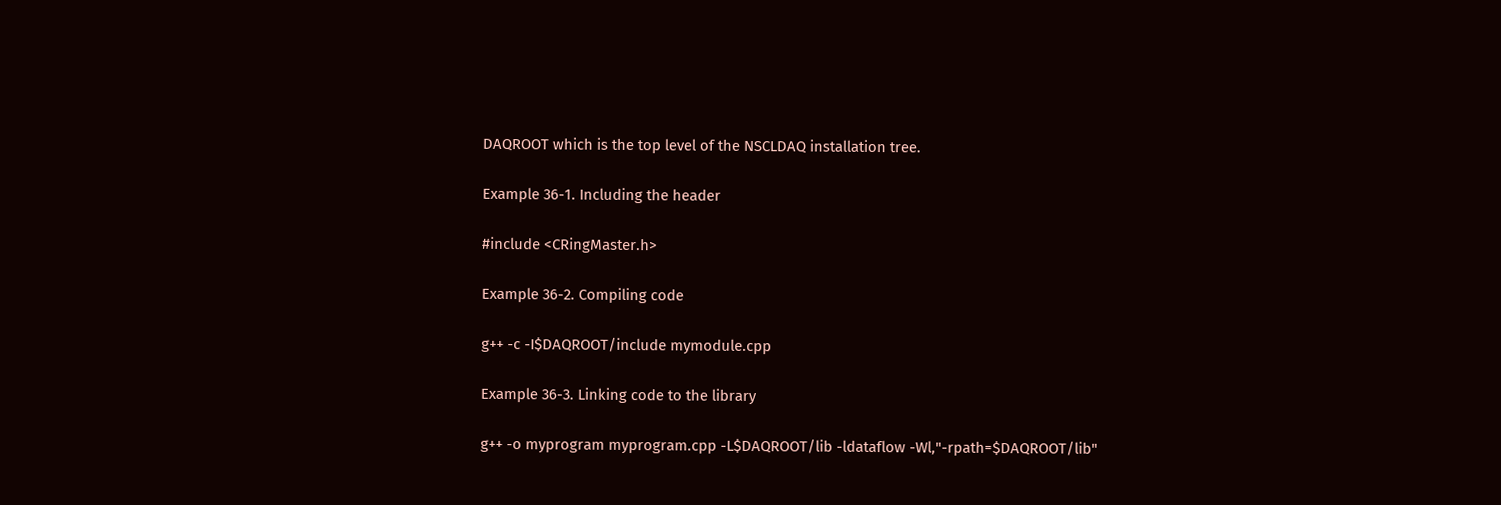DAQROOT which is the top level of the NSCLDAQ installation tree.

Example 36-1. Including the header

#include <CRingMaster.h>

Example 36-2. Compiling code

g++ -c -I$DAQROOT/include mymodule.cpp

Example 36-3. Linking code to the library

g++ -o myprogram myprogram.cpp -L$DAQROOT/lib -ldataflow -Wl,"-rpath=$DAQROOT/lib"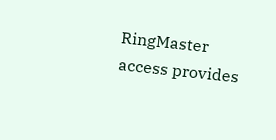RingMaster access provides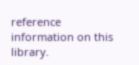reference information on this library.